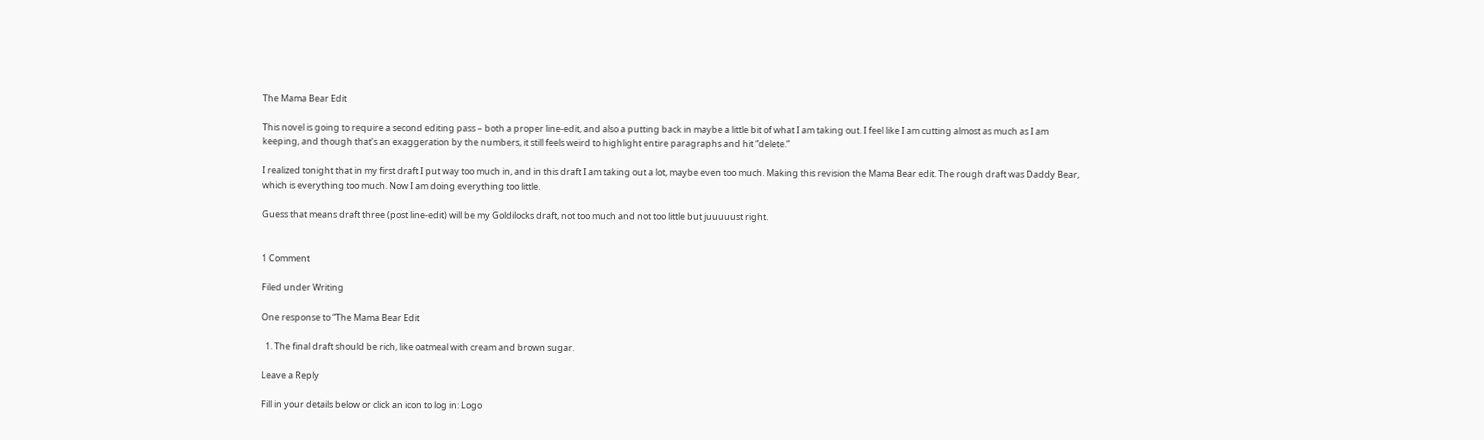The Mama Bear Edit

This novel is going to require a second editing pass – both a proper line-edit, and also a putting back in maybe a little bit of what I am taking out. I feel like I am cutting almost as much as I am keeping, and though that’s an exaggeration by the numbers, it still feels weird to highlight entire paragraphs and hit “delete.”

I realized tonight that in my first draft I put way too much in, and in this draft I am taking out a lot, maybe even too much. Making this revision the Mama Bear edit. The rough draft was Daddy Bear, which is everything too much. Now I am doing everything too little.

Guess that means draft three (post line-edit) will be my Goldilocks draft, not too much and not too little but juuuuust right.


1 Comment

Filed under Writing

One response to “The Mama Bear Edit

  1. The final draft should be rich, like oatmeal with cream and brown sugar.

Leave a Reply

Fill in your details below or click an icon to log in: Logo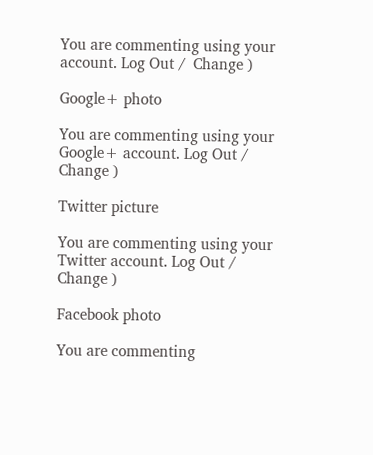You are commenting using your account. Log Out /  Change )

Google+ photo

You are commenting using your Google+ account. Log Out /  Change )

Twitter picture

You are commenting using your Twitter account. Log Out /  Change )

Facebook photo

You are commenting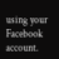using your Facebook account.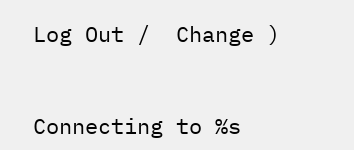Log Out /  Change )


Connecting to %s